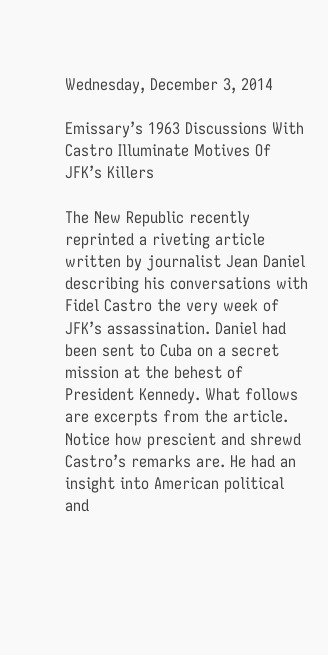Wednesday, December 3, 2014

Emissary’s 1963 Discussions With Castro Illuminate Motives Of JFK’s Killers

The New Republic recently reprinted a riveting article written by journalist Jean Daniel describing his conversations with Fidel Castro the very week of JFK’s assassination. Daniel had been sent to Cuba on a secret mission at the behest of President Kennedy. What follows are excerpts from the article. Notice how prescient and shrewd Castro’s remarks are. He had an insight into American political and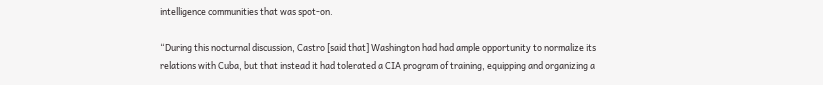intelligence communities that was spot-on.

“During this nocturnal discussion, Castro [said that] Washington had had ample opportunity to normalize its relations with Cuba, but that instead it had tolerated a CIA program of training, equipping and organizing a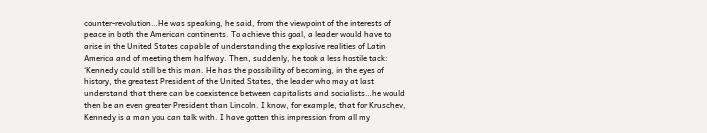counter-revolution…He was speaking, he said, from the viewpoint of the interests of peace in both the American continents. To achieve this goal, a leader would have to arise in the United States capable of understanding the explosive realities of Latin America and of meeting them halfway. Then, suddenly, he took a less hostile tack: ‘Kennedy could still be this man. He has the possibility of becoming, in the eyes of history, the greatest President of the United States, the leader who may at last understand that there can be coexistence between capitalists and socialists…he would then be an even greater President than Lincoln. I know, for example, that for Kruschev, Kennedy is a man you can talk with. I have gotten this impression from all my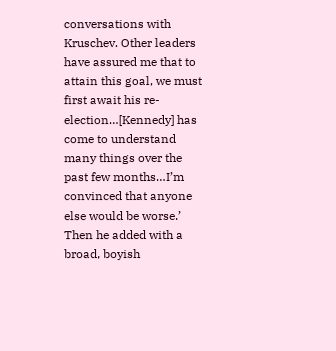conversations with Kruschev. Other leaders have assured me that to attain this goal, we must first await his re-election…[Kennedy] has come to understand many things over the past few months…I’m convinced that anyone else would be worse.’ Then he added with a broad, boyish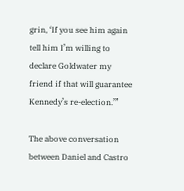grin, ‘If you see him again tell him I’m willing to declare Goldwater my friend if that will guarantee Kennedy’s re-election.’”

The above conversation between Daniel and Castro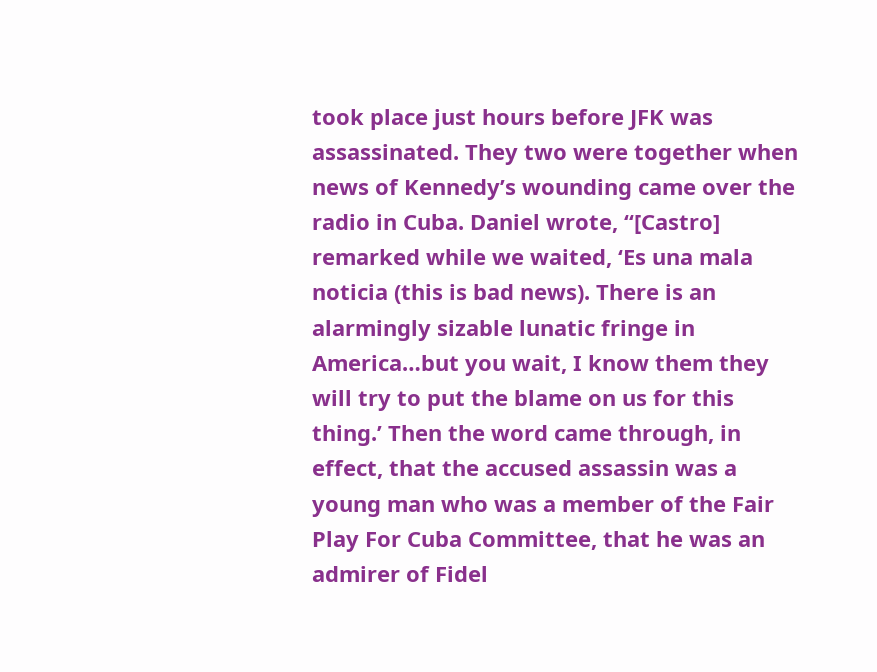took place just hours before JFK was assassinated. They two were together when news of Kennedy’s wounding came over the radio in Cuba. Daniel wrote, “[Castro] remarked while we waited, ‘Es una mala noticia (this is bad news). There is an alarmingly sizable lunatic fringe in America…but you wait, I know them they will try to put the blame on us for this thing.’ Then the word came through, in effect, that the accused assassin was a young man who was a member of the Fair Play For Cuba Committee, that he was an admirer of Fidel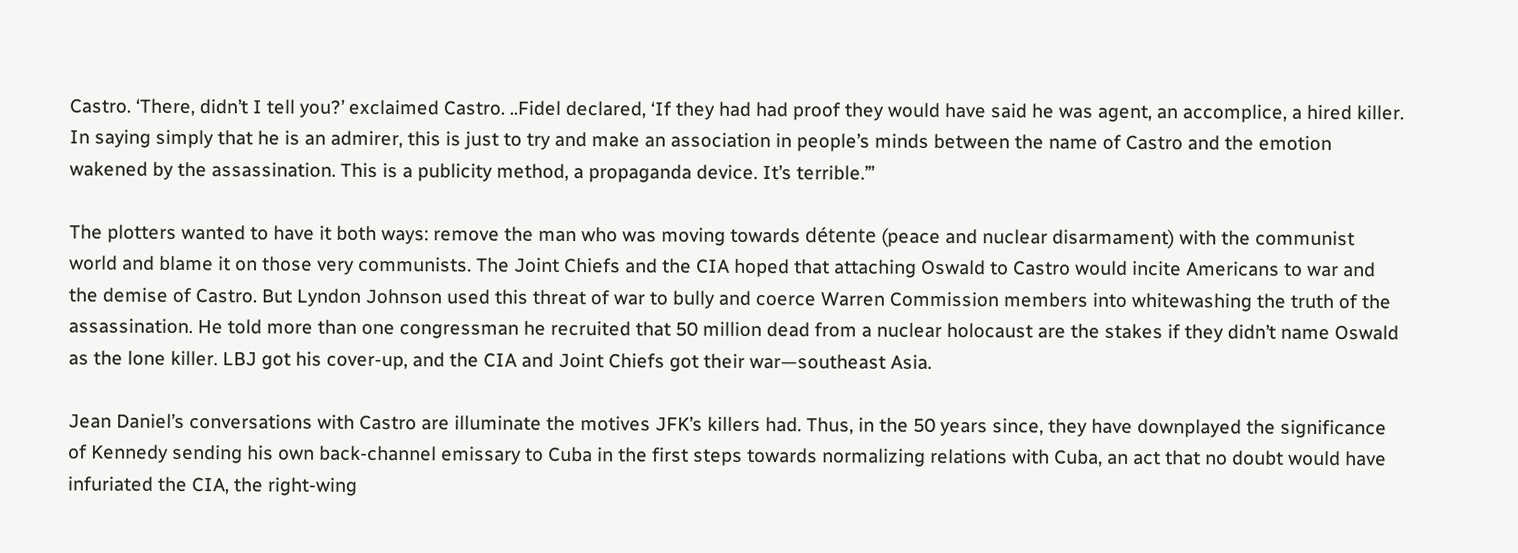Castro. ‘There, didn’t I tell you?’ exclaimed Castro. ..Fidel declared, ‘If they had had proof they would have said he was agent, an accomplice, a hired killer. In saying simply that he is an admirer, this is just to try and make an association in people’s minds between the name of Castro and the emotion wakened by the assassination. This is a publicity method, a propaganda device. It’s terrible.’”

The plotters wanted to have it both ways: remove the man who was moving towards détente (peace and nuclear disarmament) with the communist world and blame it on those very communists. The Joint Chiefs and the CIA hoped that attaching Oswald to Castro would incite Americans to war and the demise of Castro. But Lyndon Johnson used this threat of war to bully and coerce Warren Commission members into whitewashing the truth of the assassination. He told more than one congressman he recruited that 50 million dead from a nuclear holocaust are the stakes if they didn’t name Oswald as the lone killer. LBJ got his cover-up, and the CIA and Joint Chiefs got their war—southeast Asia.

Jean Daniel’s conversations with Castro are illuminate the motives JFK’s killers had. Thus, in the 50 years since, they have downplayed the significance of Kennedy sending his own back-channel emissary to Cuba in the first steps towards normalizing relations with Cuba, an act that no doubt would have infuriated the CIA, the right-wing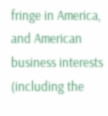fringe in America, and American business interests (including the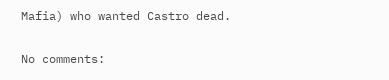Mafia) who wanted Castro dead.

No comments: